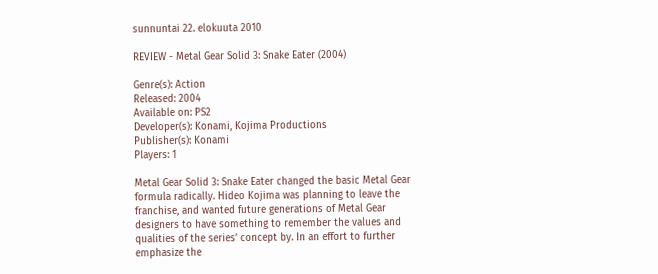sunnuntai 22. elokuuta 2010

REVIEW - Metal Gear Solid 3: Snake Eater (2004)

Genre(s): Action
Released: 2004
Available on: PS2
Developer(s): Konami, Kojima Productions
Publisher(s): Konami
Players: 1

Metal Gear Solid 3: Snake Eater changed the basic Metal Gear formula radically. Hideo Kojima was planning to leave the franchise, and wanted future generations of Metal Gear designers to have something to remember the values and qualities of the series’ concept by. In an effort to further emphasize the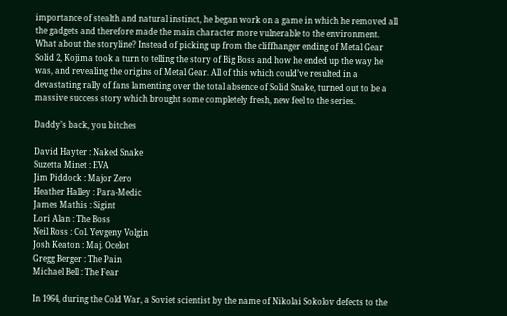importance of stealth and natural instinct, he began work on a game in which he removed all the gadgets and therefore made the main character more vulnerable to the environment. What about the storyline? Instead of picking up from the cliffhanger ending of Metal Gear Solid 2, Kojima took a turn to telling the story of Big Boss and how he ended up the way he was, and revealing the origins of Metal Gear. All of this which could’ve resulted in a devastating rally of fans lamenting over the total absence of Solid Snake, turned out to be a massive success story which brought some completely fresh, new feel to the series.

Daddy’s back, you bitches

David Hayter : Naked Snake
Suzetta Minet : EVA
Jim Piddock : Major Zero
Heather Halley : Para-Medic
James Mathis : Sigint
Lori Alan : The Boss
Neil Ross : Col. Yevgeny Volgin
Josh Keaton : Maj. Ocelot
Gregg Berger : The Pain
Michael Bell : The Fear

In 1964, during the Cold War, a Soviet scientist by the name of Nikolai Sokolov defects to the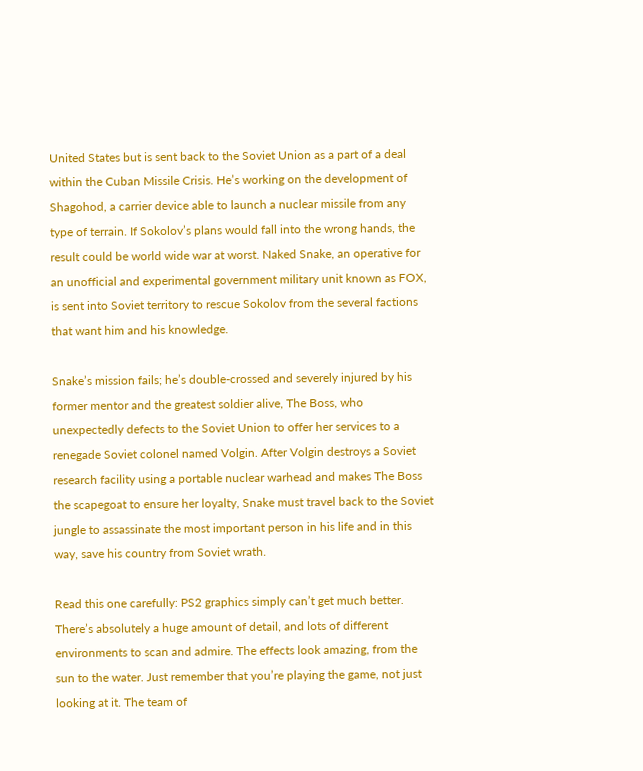United States but is sent back to the Soviet Union as a part of a deal within the Cuban Missile Crisis. He’s working on the development of Shagohod, a carrier device able to launch a nuclear missile from any type of terrain. If Sokolov’s plans would fall into the wrong hands, the result could be world wide war at worst. Naked Snake, an operative for an unofficial and experimental government military unit known as FOX, is sent into Soviet territory to rescue Sokolov from the several factions that want him and his knowledge.

Snake’s mission fails; he’s double-crossed and severely injured by his former mentor and the greatest soldier alive, The Boss, who unexpectedly defects to the Soviet Union to offer her services to a renegade Soviet colonel named Volgin. After Volgin destroys a Soviet research facility using a portable nuclear warhead and makes The Boss the scapegoat to ensure her loyalty, Snake must travel back to the Soviet jungle to assassinate the most important person in his life and in this way, save his country from Soviet wrath.

Read this one carefully: PS2 graphics simply can’t get much better. There’s absolutely a huge amount of detail, and lots of different environments to scan and admire. The effects look amazing, from the sun to the water. Just remember that you’re playing the game, not just looking at it. The team of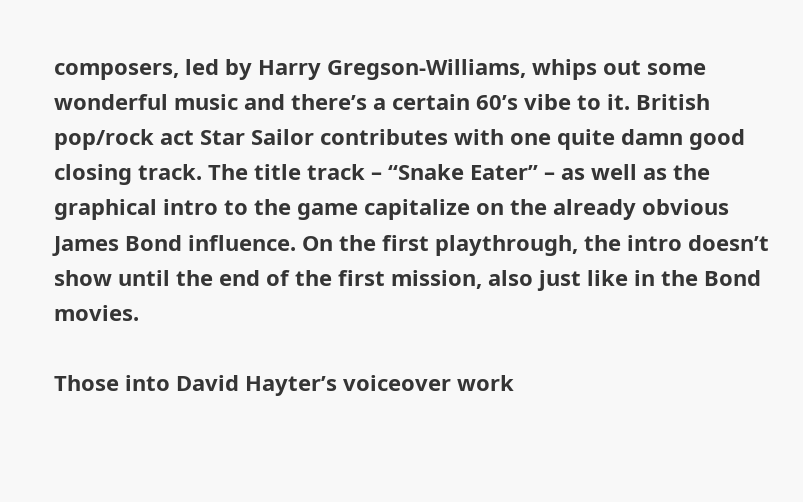composers, led by Harry Gregson-Williams, whips out some wonderful music and there’s a certain 60’s vibe to it. British pop/rock act Star Sailor contributes with one quite damn good closing track. The title track – “Snake Eater” – as well as the graphical intro to the game capitalize on the already obvious James Bond influence. On the first playthrough, the intro doesn’t show until the end of the first mission, also just like in the Bond movies.

Those into David Hayter’s voiceover work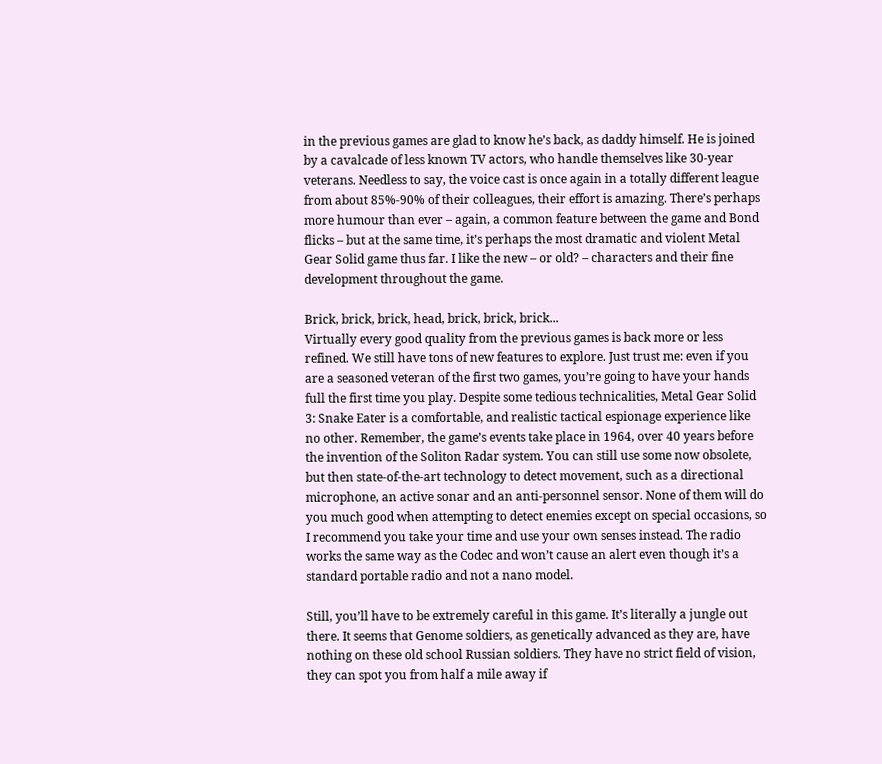in the previous games are glad to know he’s back, as daddy himself. He is joined by a cavalcade of less known TV actors, who handle themselves like 30-year veterans. Needless to say, the voice cast is once again in a totally different league from about 85%-90% of their colleagues, their effort is amazing. There’s perhaps more humour than ever – again, a common feature between the game and Bond flicks – but at the same time, it’s perhaps the most dramatic and violent Metal Gear Solid game thus far. I like the new – or old? – characters and their fine development throughout the game.

Brick, brick, brick, head, brick, brick, brick...
Virtually every good quality from the previous games is back more or less refined. We still have tons of new features to explore. Just trust me: even if you are a seasoned veteran of the first two games, you’re going to have your hands full the first time you play. Despite some tedious technicalities, Metal Gear Solid 3: Snake Eater is a comfortable, and realistic tactical espionage experience like no other. Remember, the game’s events take place in 1964, over 40 years before the invention of the Soliton Radar system. You can still use some now obsolete, but then state-of-the-art technology to detect movement, such as a directional microphone, an active sonar and an anti-personnel sensor. None of them will do you much good when attempting to detect enemies except on special occasions, so I recommend you take your time and use your own senses instead. The radio works the same way as the Codec and won’t cause an alert even though it’s a standard portable radio and not a nano model.

Still, you’ll have to be extremely careful in this game. It’s literally a jungle out there. It seems that Genome soldiers, as genetically advanced as they are, have nothing on these old school Russian soldiers. They have no strict field of vision, they can spot you from half a mile away if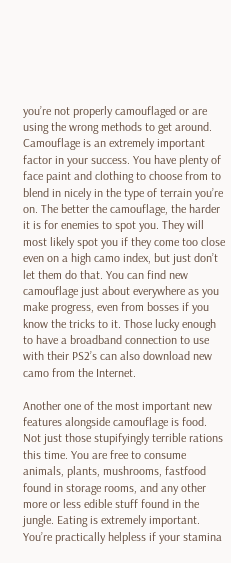you’re not properly camouflaged or are using the wrong methods to get around. Camouflage is an extremely important factor in your success. You have plenty of face paint and clothing to choose from to blend in nicely in the type of terrain you’re on. The better the camouflage, the harder it is for enemies to spot you. They will most likely spot you if they come too close even on a high camo index, but just don’t let them do that. You can find new camouflage just about everywhere as you make progress, even from bosses if you know the tricks to it. Those lucky enough to have a broadband connection to use with their PS2’s can also download new camo from the Internet.

Another one of the most important new features alongside camouflage is food. Not just those stupifyingly terrible rations this time. You are free to consume animals, plants, mushrooms, fastfood found in storage rooms, and any other more or less edible stuff found in the jungle. Eating is extremely important. You’re practically helpless if your stamina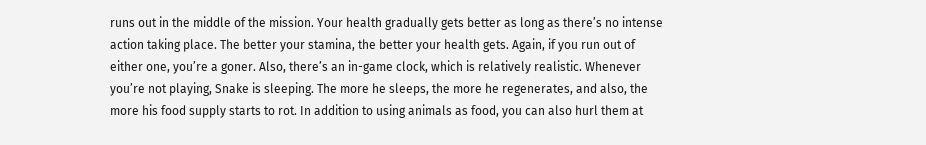runs out in the middle of the mission. Your health gradually gets better as long as there’s no intense action taking place. The better your stamina, the better your health gets. Again, if you run out of either one, you’re a goner. Also, there’s an in-game clock, which is relatively realistic. Whenever you’re not playing, Snake is sleeping. The more he sleeps, the more he regenerates, and also, the more his food supply starts to rot. In addition to using animals as food, you can also hurl them at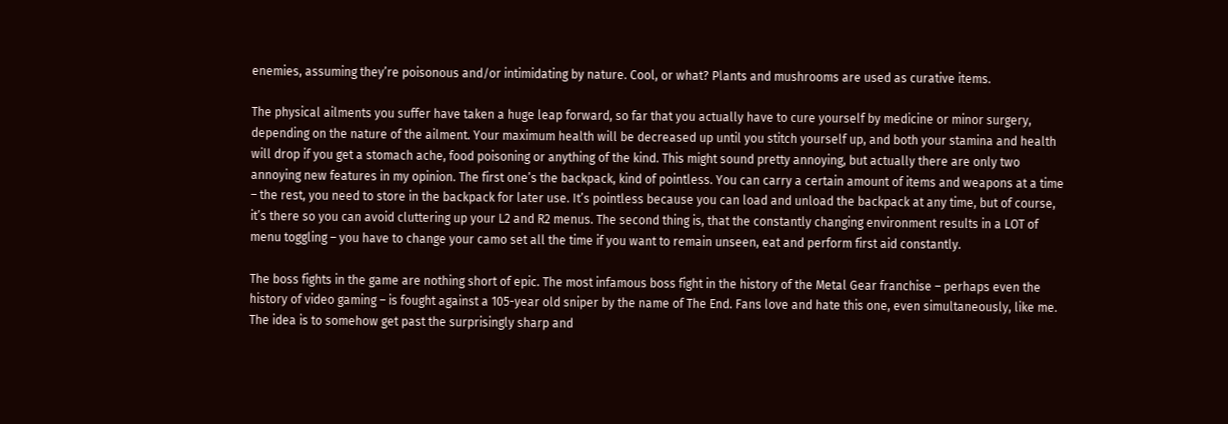enemies, assuming they’re poisonous and/or intimidating by nature. Cool, or what? Plants and mushrooms are used as curative items.

The physical ailments you suffer have taken a huge leap forward, so far that you actually have to cure yourself by medicine or minor surgery, depending on the nature of the ailment. Your maximum health will be decreased up until you stitch yourself up, and both your stamina and health will drop if you get a stomach ache, food poisoning or anything of the kind. This might sound pretty annoying, but actually there are only two annoying new features in my opinion. The first one’s the backpack, kind of pointless. You can carry a certain amount of items and weapons at a time – the rest, you need to store in the backpack for later use. It’s pointless because you can load and unload the backpack at any time, but of course, it’s there so you can avoid cluttering up your L2 and R2 menus. The second thing is, that the constantly changing environment results in a LOT of menu toggling – you have to change your camo set all the time if you want to remain unseen, eat and perform first aid constantly.

The boss fights in the game are nothing short of epic. The most infamous boss fight in the history of the Metal Gear franchise – perhaps even the history of video gaming – is fought against a 105-year old sniper by the name of The End. Fans love and hate this one, even simultaneously, like me. The idea is to somehow get past the surprisingly sharp and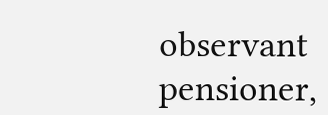observant pensioner,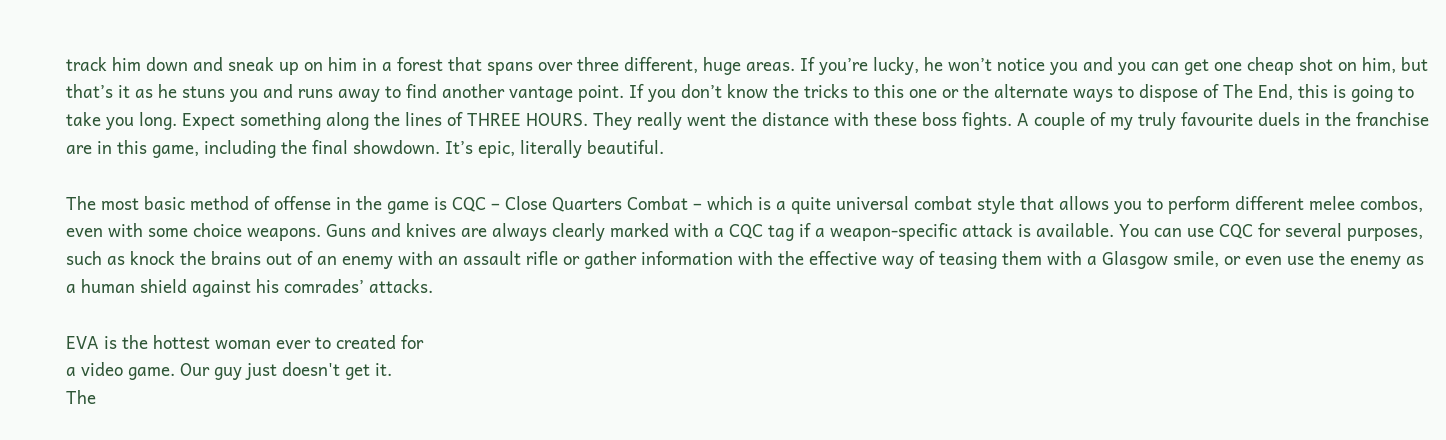track him down and sneak up on him in a forest that spans over three different, huge areas. If you’re lucky, he won’t notice you and you can get one cheap shot on him, but that’s it as he stuns you and runs away to find another vantage point. If you don’t know the tricks to this one or the alternate ways to dispose of The End, this is going to take you long. Expect something along the lines of THREE HOURS. They really went the distance with these boss fights. A couple of my truly favourite duels in the franchise are in this game, including the final showdown. It’s epic, literally beautiful.

The most basic method of offense in the game is CQC – Close Quarters Combat – which is a quite universal combat style that allows you to perform different melee combos, even with some choice weapons. Guns and knives are always clearly marked with a CQC tag if a weapon-specific attack is available. You can use CQC for several purposes, such as knock the brains out of an enemy with an assault rifle or gather information with the effective way of teasing them with a Glasgow smile, or even use the enemy as a human shield against his comrades’ attacks.

EVA is the hottest woman ever to created for
a video game. Our guy just doesn't get it.
The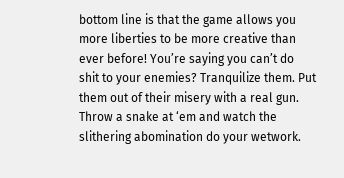bottom line is that the game allows you more liberties to be more creative than ever before! You’re saying you can’t do shit to your enemies? Tranquilize them. Put them out of their misery with a real gun. Throw a snake at ‘em and watch the slithering abomination do your wetwork.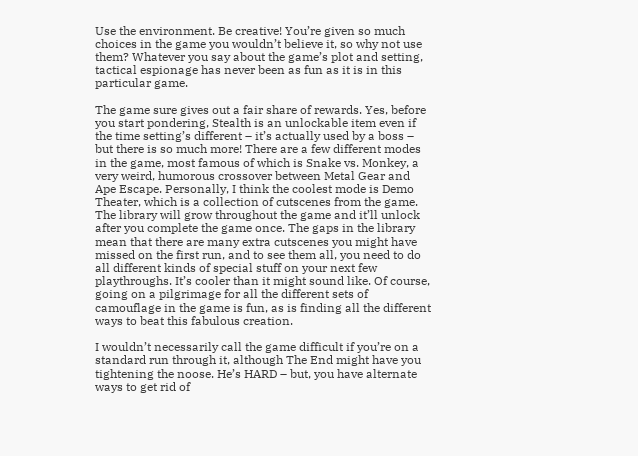Use the environment. Be creative! You’re given so much choices in the game you wouldn’t believe it, so why not use them? Whatever you say about the game’s plot and setting, tactical espionage has never been as fun as it is in this particular game.

The game sure gives out a fair share of rewards. Yes, before you start pondering, Stealth is an unlockable item even if the time setting’s different – it’s actually used by a boss – but there is so much more! There are a few different modes in the game, most famous of which is Snake vs. Monkey, a very weird, humorous crossover between Metal Gear and Ape Escape. Personally, I think the coolest mode is Demo Theater, which is a collection of cutscenes from the game. The library will grow throughout the game and it’ll unlock after you complete the game once. The gaps in the library mean that there are many extra cutscenes you might have missed on the first run, and to see them all, you need to do all different kinds of special stuff on your next few playthroughs. It’s cooler than it might sound like. Of course, going on a pilgrimage for all the different sets of camouflage in the game is fun, as is finding all the different ways to beat this fabulous creation.

I wouldn’t necessarily call the game difficult if you’re on a standard run through it, although The End might have you tightening the noose. He’s HARD – but, you have alternate ways to get rid of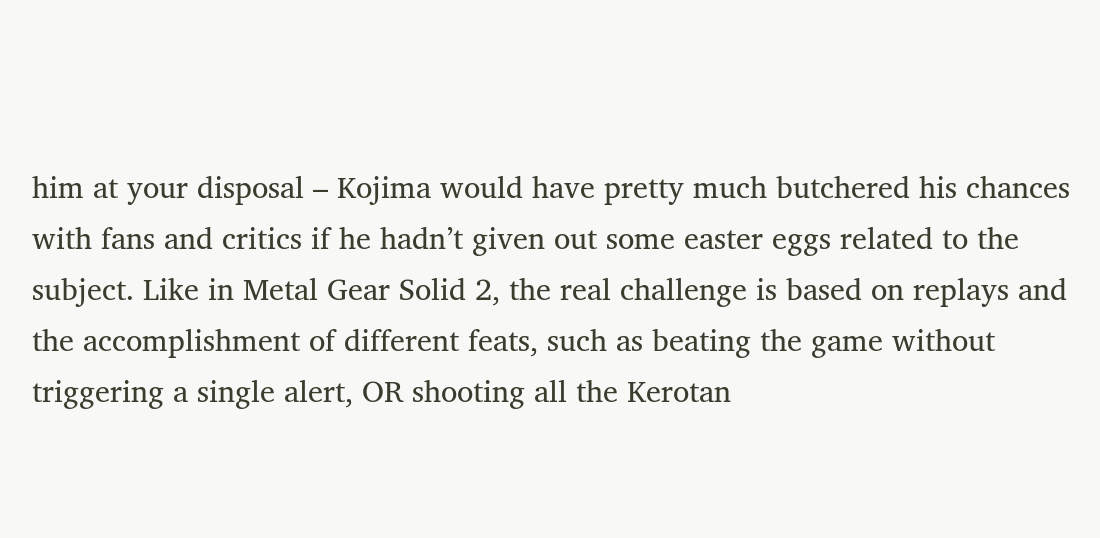him at your disposal – Kojima would have pretty much butchered his chances with fans and critics if he hadn’t given out some easter eggs related to the subject. Like in Metal Gear Solid 2, the real challenge is based on replays and the accomplishment of different feats, such as beating the game without triggering a single alert, OR shooting all the Kerotan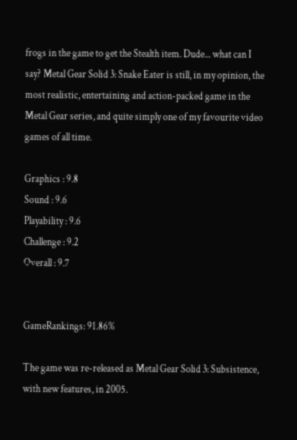frogs in the game to get the Stealth item. Dude... what can I say? Metal Gear Solid 3: Snake Eater is still, in my opinion, the most realistic, entertaining and action-packed game in the Metal Gear series, and quite simply one of my favourite video games of all time.

Graphics : 9.8
Sound : 9.6
Playability : 9.6
Challenge : 9.2
Overall : 9.7


GameRankings: 91.86%

The game was re-released as Metal Gear Solid 3: Subsistence, with new features, in 2005.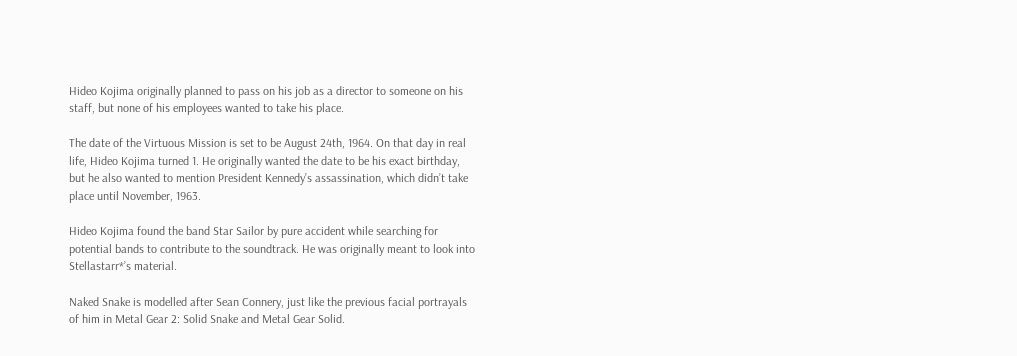Hideo Kojima originally planned to pass on his job as a director to someone on his staff, but none of his employees wanted to take his place.

The date of the Virtuous Mission is set to be August 24th, 1964. On that day in real life, Hideo Kojima turned 1. He originally wanted the date to be his exact birthday, but he also wanted to mention President Kennedy’s assassination, which didn’t take place until November, 1963.

Hideo Kojima found the band Star Sailor by pure accident while searching for potential bands to contribute to the soundtrack. He was originally meant to look into Stellastarr*’s material.

Naked Snake is modelled after Sean Connery, just like the previous facial portrayals of him in Metal Gear 2: Solid Snake and Metal Gear Solid.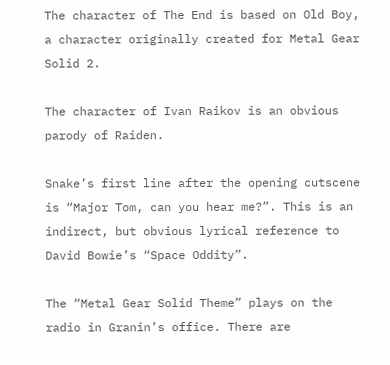The character of The End is based on Old Boy, a character originally created for Metal Gear Solid 2.

The character of Ivan Raikov is an obvious parody of Raiden.

Snake’s first line after the opening cutscene is “Major Tom, can you hear me?”. This is an indirect, but obvious lyrical reference to David Bowie’s “Space Oddity”.

The “Metal Gear Solid Theme” plays on the radio in Granin’s office. There are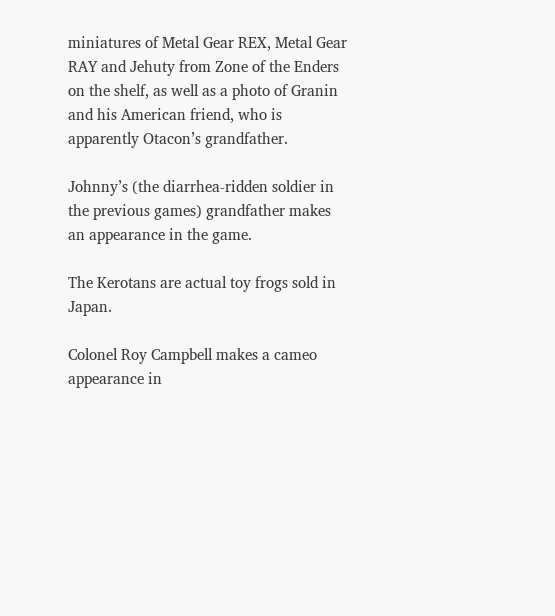miniatures of Metal Gear REX, Metal Gear RAY and Jehuty from Zone of the Enders on the shelf, as well as a photo of Granin and his American friend, who is apparently Otacon’s grandfather.

Johnny’s (the diarrhea-ridden soldier in the previous games) grandfather makes an appearance in the game.

The Kerotans are actual toy frogs sold in Japan.

Colonel Roy Campbell makes a cameo appearance in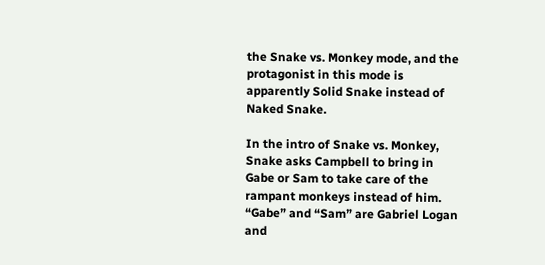the Snake vs. Monkey mode, and the protagonist in this mode is apparently Solid Snake instead of Naked Snake.

In the intro of Snake vs. Monkey, Snake asks Campbell to bring in Gabe or Sam to take care of the rampant monkeys instead of him. “Gabe” and “Sam” are Gabriel Logan and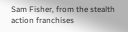Sam Fisher, from the stealth action franchises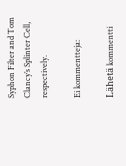Syphon Filter and Tom Clancy’s Splinter Cell, respectively.

Ei kommentteja:

Lähetä kommentti